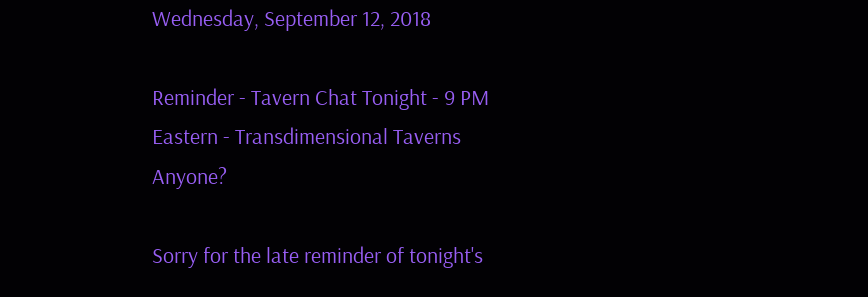Wednesday, September 12, 2018

Reminder - Tavern Chat Tonight - 9 PM Eastern - Transdimensional Taverns Anyone?

Sorry for the late reminder of tonight's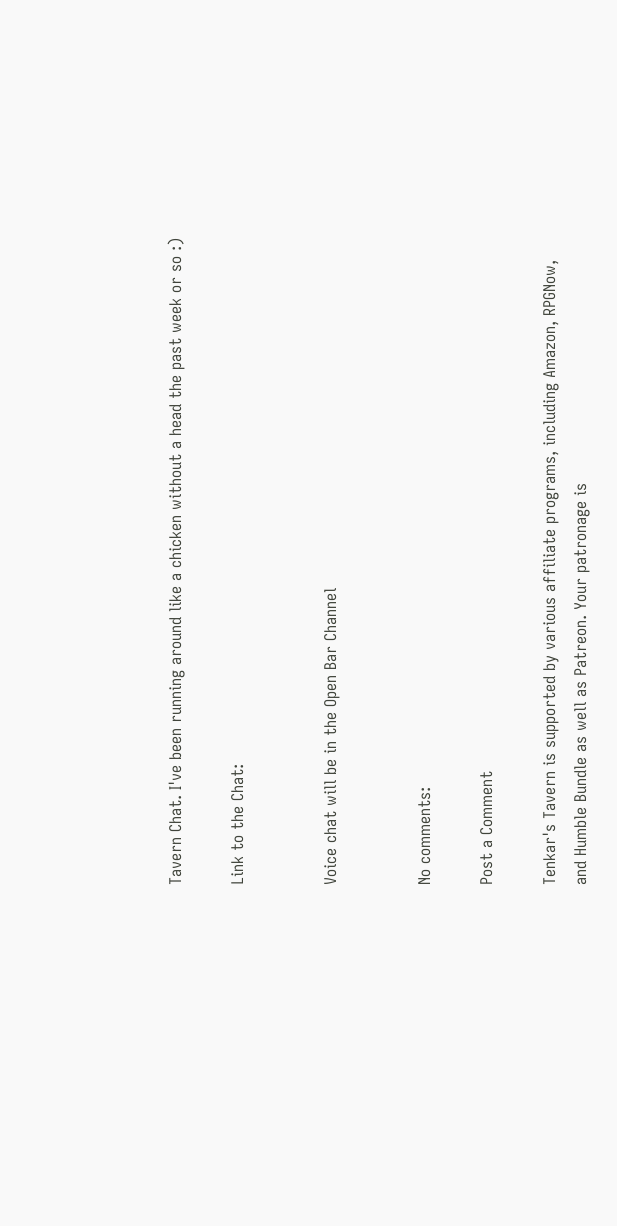Tavern Chat. I've been running around like a chicken without a head the past week or so :)

Link to the Chat:


Voice chat will be in the Open Bar Channel


No comments:

Post a Comment

Tenkar's Tavern is supported by various affiliate programs, including Amazon, RPGNow,
and Humble Bundle as well as Patreon. Your patronage is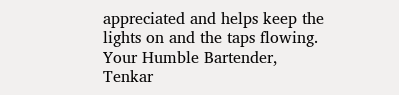appreciated and helps keep the
lights on and the taps flowing. Your Humble Bartender, Tenkar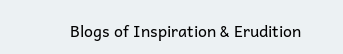Blogs of Inspiration & Erudition